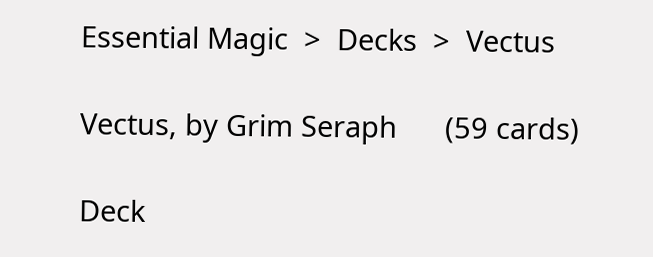Essential Magic  >  Decks  >  Vectus

Vectus, by Grim Seraph      (59 cards)

Deck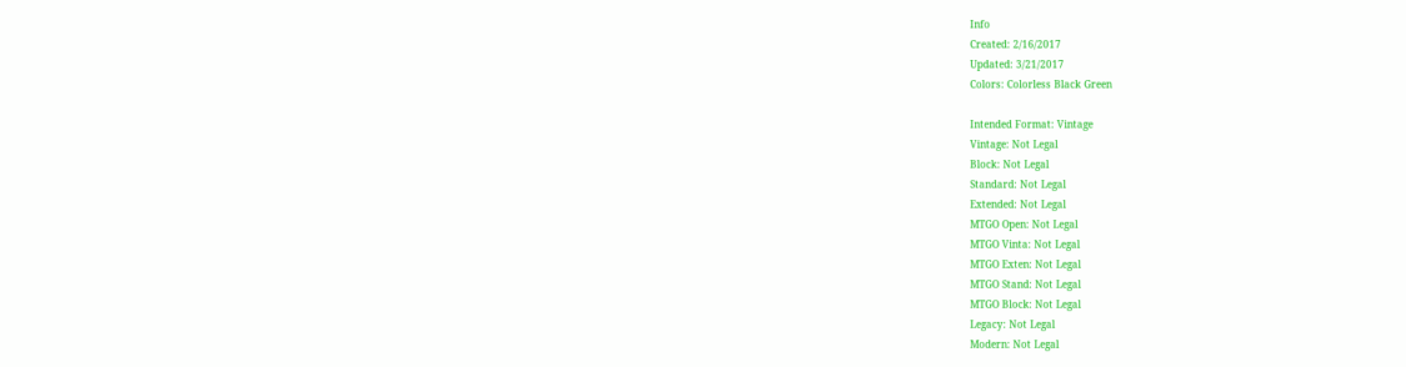Info
Created: 2/16/2017
Updated: 3/21/2017
Colors: Colorless Black Green

Intended Format: Vintage
Vintage: Not Legal
Block: Not Legal
Standard: Not Legal
Extended: Not Legal
MTGO Open: Not Legal
MTGO Vinta: Not Legal
MTGO Exten: Not Legal
MTGO Stand: Not Legal
MTGO Block: Not Legal
Legacy: Not Legal
Modern: Not Legal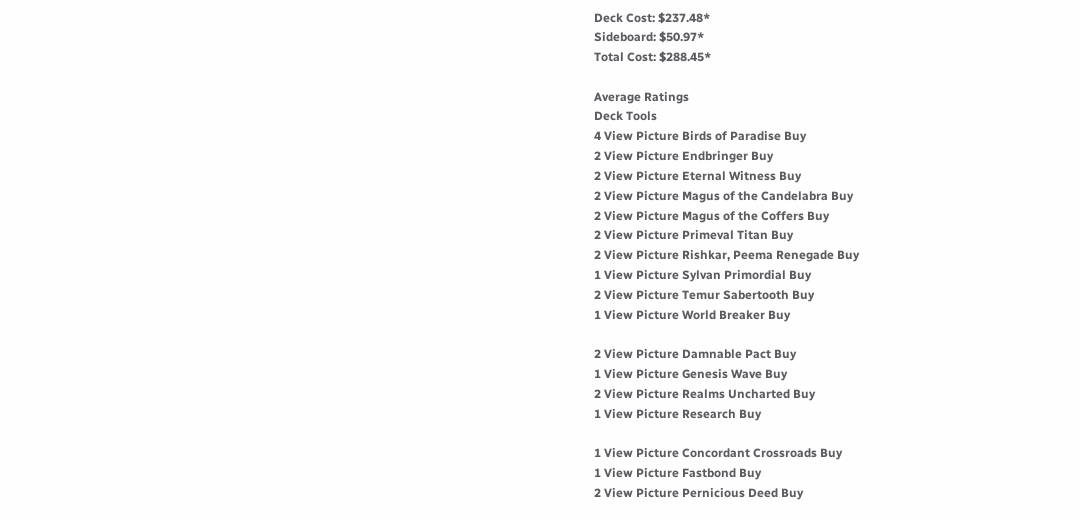Deck Cost: $237.48*
Sideboard: $50.97*
Total Cost: $288.45*

Average Ratings
Deck Tools
4 View Picture Birds of Paradise Buy
2 View Picture Endbringer Buy
2 View Picture Eternal Witness Buy
2 View Picture Magus of the Candelabra Buy
2 View Picture Magus of the Coffers Buy
2 View Picture Primeval Titan Buy
2 View Picture Rishkar, Peema Renegade Buy
1 View Picture Sylvan Primordial Buy
2 View Picture Temur Sabertooth Buy
1 View Picture World Breaker Buy

2 View Picture Damnable Pact Buy
1 View Picture Genesis Wave Buy
2 View Picture Realms Uncharted Buy
1 View Picture Research Buy

1 View Picture Concordant Crossroads Buy
1 View Picture Fastbond Buy
2 View Picture Pernicious Deed Buy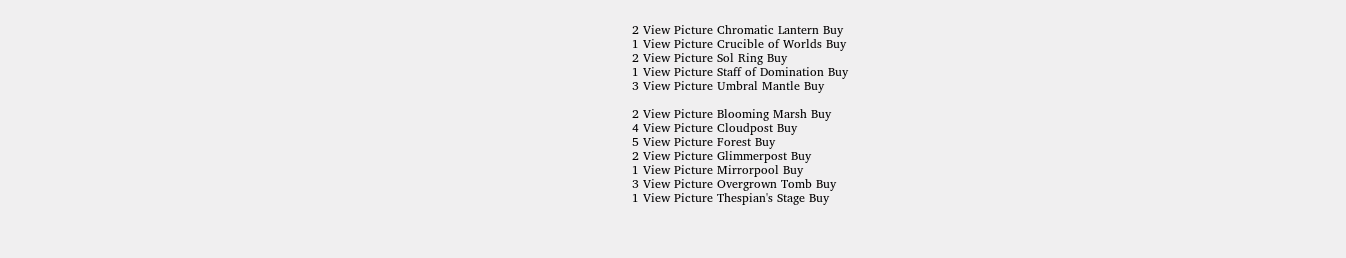2 View Picture Chromatic Lantern Buy
1 View Picture Crucible of Worlds Buy
2 View Picture Sol Ring Buy
1 View Picture Staff of Domination Buy
3 View Picture Umbral Mantle Buy

2 View Picture Blooming Marsh Buy
4 View Picture Cloudpost Buy
5 View Picture Forest Buy
2 View Picture Glimmerpost Buy
1 View Picture Mirrorpool Buy
3 View Picture Overgrown Tomb Buy
1 View Picture Thespian's Stage Buy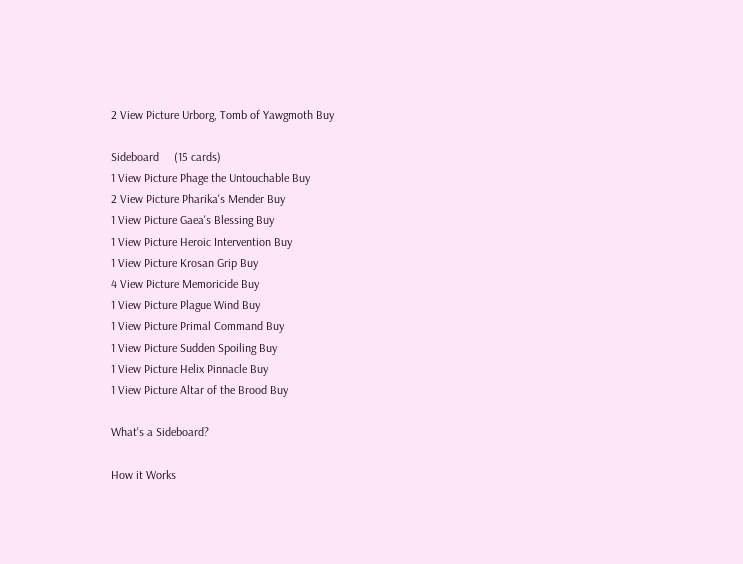2 View Picture Urborg, Tomb of Yawgmoth Buy

Sideboard     (15 cards)
1 View Picture Phage the Untouchable Buy
2 View Picture Pharika's Mender Buy
1 View Picture Gaea's Blessing Buy
1 View Picture Heroic Intervention Buy
1 View Picture Krosan Grip Buy
4 View Picture Memoricide Buy
1 View Picture Plague Wind Buy
1 View Picture Primal Command Buy
1 View Picture Sudden Spoiling Buy
1 View Picture Helix Pinnacle Buy
1 View Picture Altar of the Brood Buy

What's a Sideboard?

How it Works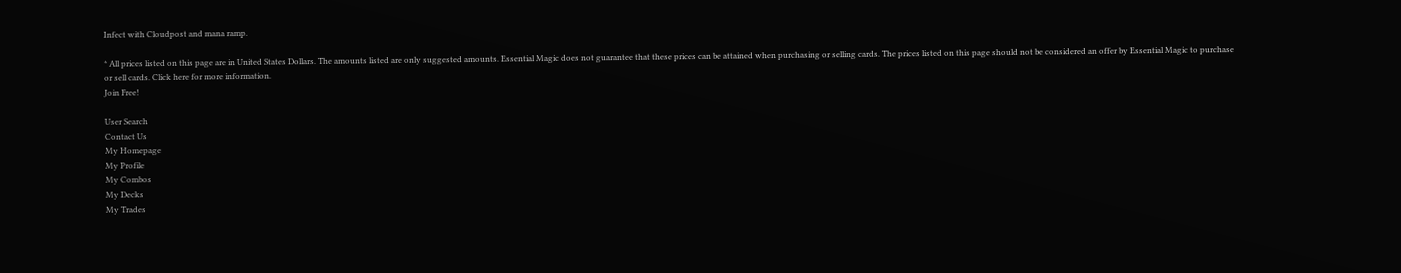Infect with Cloudpost and mana ramp.

* All prices listed on this page are in United States Dollars. The amounts listed are only suggested amounts. Essential Magic does not guarantee that these prices can be attained when purchasing or selling cards. The prices listed on this page should not be considered an offer by Essential Magic to purchase or sell cards. Click here for more information.
Join Free!

User Search
Contact Us
My Homepage
My Profile
My Combos
My Decks
My Trades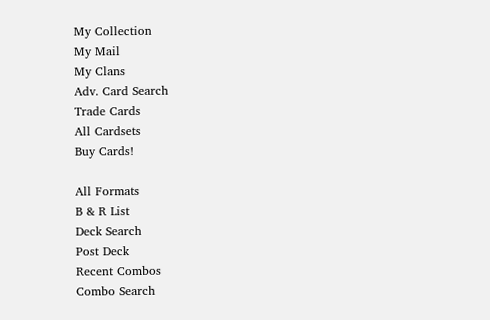My Collection
My Mail
My Clans
Adv. Card Search
Trade Cards
All Cardsets
Buy Cards!

All Formats
B & R List
Deck Search
Post Deck
Recent Combos
Combo Search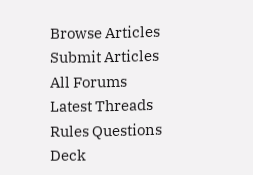Browse Articles
Submit Articles
All Forums
Latest Threads
Rules Questions
Deck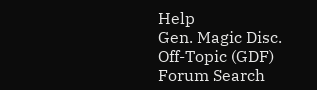Help
Gen. Magic Disc.
Off-Topic (GDF)
Forum Search